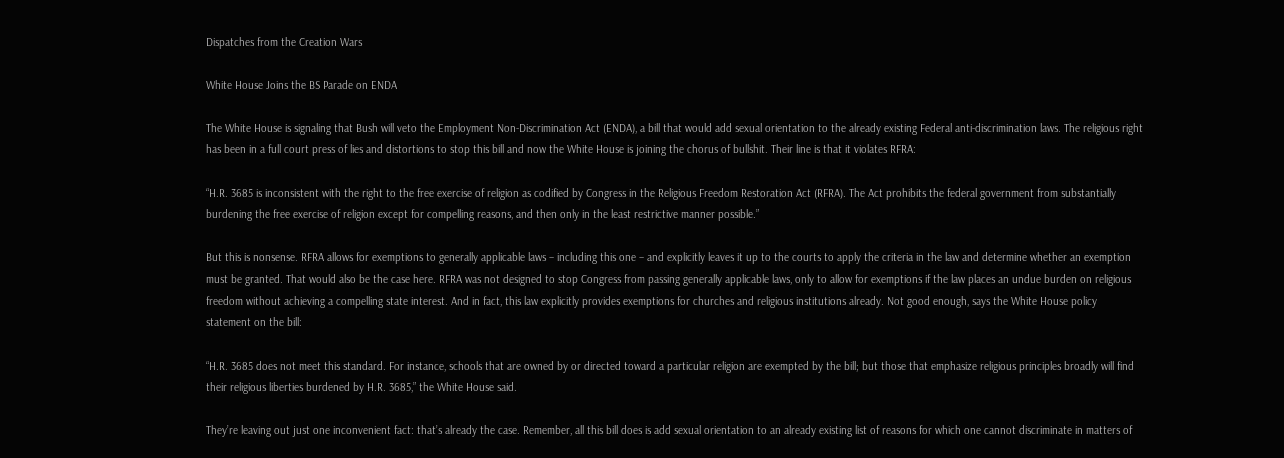Dispatches from the Creation Wars

White House Joins the BS Parade on ENDA

The White House is signaling that Bush will veto the Employment Non-Discrimination Act (ENDA), a bill that would add sexual orientation to the already existing Federal anti-discrimination laws. The religious right has been in a full court press of lies and distortions to stop this bill and now the White House is joining the chorus of bullshit. Their line is that it violates RFRA:

“H.R. 3685 is inconsistent with the right to the free exercise of religion as codified by Congress in the Religious Freedom Restoration Act (RFRA). The Act prohibits the federal government from substantially burdening the free exercise of religion except for compelling reasons, and then only in the least restrictive manner possible.”

But this is nonsense. RFRA allows for exemptions to generally applicable laws – including this one – and explicitly leaves it up to the courts to apply the criteria in the law and determine whether an exemption must be granted. That would also be the case here. RFRA was not designed to stop Congress from passing generally applicable laws, only to allow for exemptions if the law places an undue burden on religious freedom without achieving a compelling state interest. And in fact, this law explicitly provides exemptions for churches and religious institutions already. Not good enough, says the White House policy statement on the bill:

“H.R. 3685 does not meet this standard. For instance, schools that are owned by or directed toward a particular religion are exempted by the bill; but those that emphasize religious principles broadly will find their religious liberties burdened by H.R. 3685,” the White House said.

They’re leaving out just one inconvenient fact: that’s already the case. Remember, all this bill does is add sexual orientation to an already existing list of reasons for which one cannot discriminate in matters of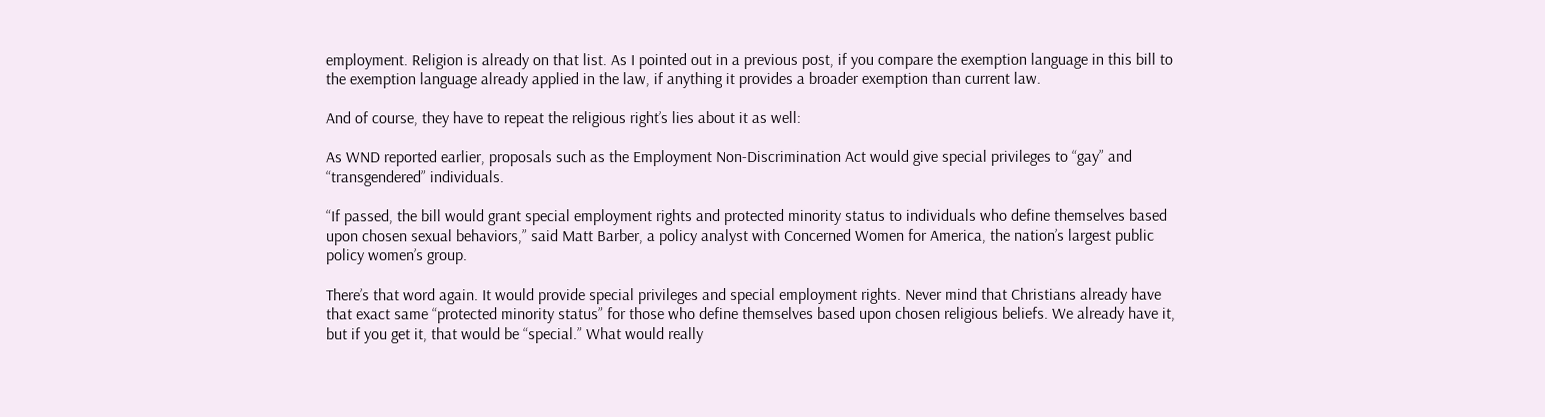employment. Religion is already on that list. As I pointed out in a previous post, if you compare the exemption language in this bill to the exemption language already applied in the law, if anything it provides a broader exemption than current law.

And of course, they have to repeat the religious right’s lies about it as well:

As WND reported earlier, proposals such as the Employment Non-Discrimination Act would give special privileges to “gay” and “transgendered” individuals.

“If passed, the bill would grant special employment rights and protected minority status to individuals who define themselves based upon chosen sexual behaviors,” said Matt Barber, a policy analyst with Concerned Women for America, the nation’s largest public policy women’s group.

There’s that word again. It would provide special privileges and special employment rights. Never mind that Christians already have that exact same “protected minority status” for those who define themselves based upon chosen religious beliefs. We already have it, but if you get it, that would be “special.” What would really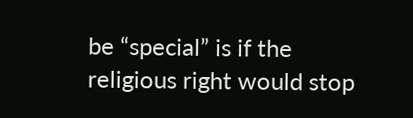be “special” is if the religious right would stop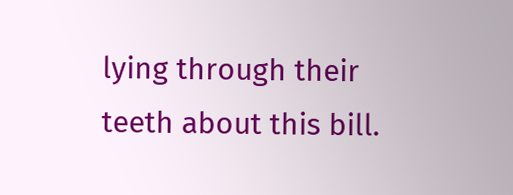lying through their teeth about this bill.